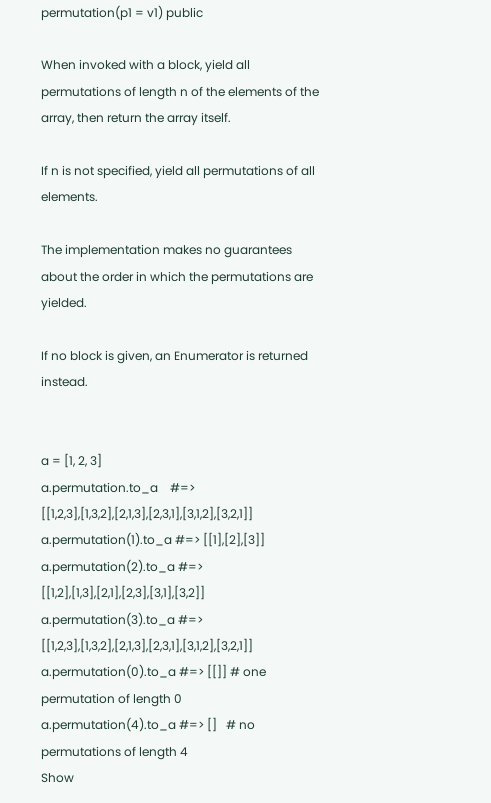permutation(p1 = v1) public

When invoked with a block, yield all permutations of length n of the elements of the array, then return the array itself.

If n is not specified, yield all permutations of all elements.

The implementation makes no guarantees about the order in which the permutations are yielded.

If no block is given, an Enumerator is returned instead.


a = [1, 2, 3]
a.permutation.to_a    #=> [[1,2,3],[1,3,2],[2,1,3],[2,3,1],[3,1,2],[3,2,1]]
a.permutation(1).to_a #=> [[1],[2],[3]]
a.permutation(2).to_a #=> [[1,2],[1,3],[2,1],[2,3],[3,1],[3,2]]
a.permutation(3).to_a #=> [[1,2,3],[1,3,2],[2,1,3],[2,3,1],[3,1,2],[3,2,1]]
a.permutation(0).to_a #=> [[]] # one permutation of length 0
a.permutation(4).to_a #=> []   # no permutations of length 4
Show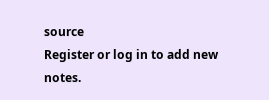source
Register or log in to add new notes.